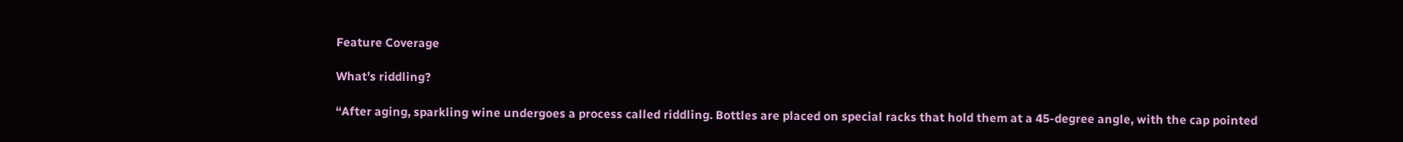Feature Coverage

What’s riddling?

“After aging, sparkling wine undergoes a process called riddling. Bottles are placed on special racks that hold them at a 45-degree angle, with the cap pointed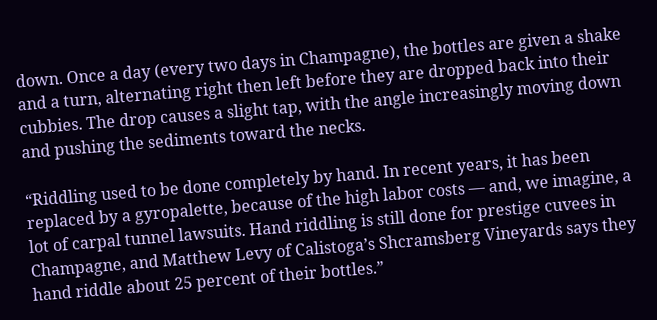down. Once a day (every two days in Champagne), the bottles are given a shake and a turn, alternating right then left before they are dropped back into their cubbies. The drop causes a slight tap, with the angle increasingly moving down and pushing the sediments toward the necks.

“Riddling used to be done completely by hand. In recent years, it has been replaced by a gyropalette, because of the high labor costs — and, we imagine, a lot of carpal tunnel lawsuits. Hand riddling is still done for prestige cuvees in Champagne, and Matthew Levy of Calistoga’s Shcramsberg Vineyards says they hand riddle about 25 percent of their bottles.”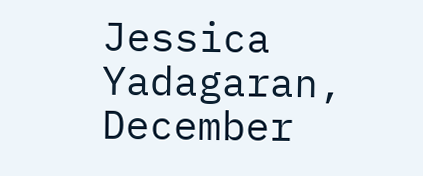Jessica Yadagaran, December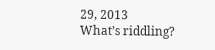29, 2013
What’s riddling?